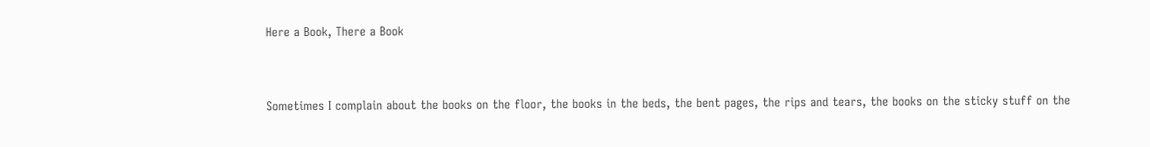Here a Book, There a Book


Sometimes I complain about the books on the floor, the books in the beds, the bent pages, the rips and tears, the books on the sticky stuff on the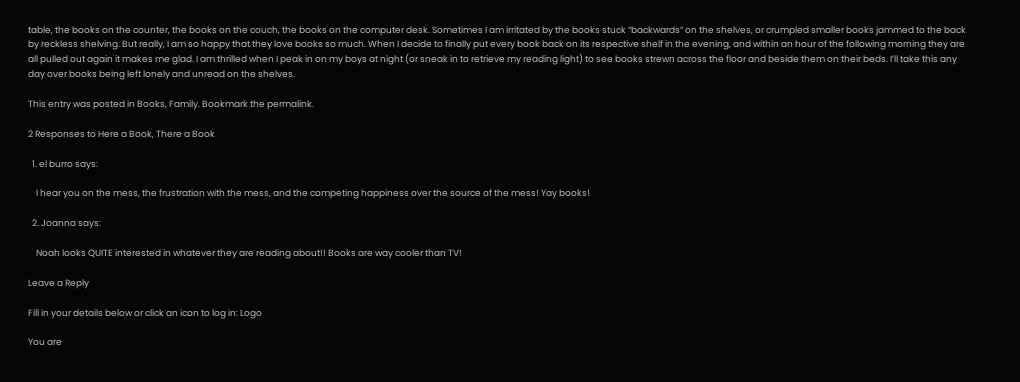table, the books on the counter, the books on the couch, the books on the computer desk. Sometimes I am irritated by the books stuck “backwards” on the shelves, or crumpled smaller books jammed to the back by reckless shelving. But really, I am so happy that they love books so much. When I decide to finally put every book back on its respective shelf in the evening, and within an hour of the following morning they are all pulled out again it makes me glad. I am thrilled when I peak in on my boys at night (or sneak in to retrieve my reading light) to see books strewn across the floor and beside them on their beds. I’ll take this any day over books being left lonely and unread on the shelves.

This entry was posted in Books, Family. Bookmark the permalink.

2 Responses to Here a Book, There a Book

  1. el burro says:

    I hear you on the mess, the frustration with the mess, and the competing happiness over the source of the mess! Yay books!

  2. Joanna says:

    Noah looks QUITE interested in whatever they are reading about!! Books are way cooler than TV!

Leave a Reply

Fill in your details below or click an icon to log in: Logo

You are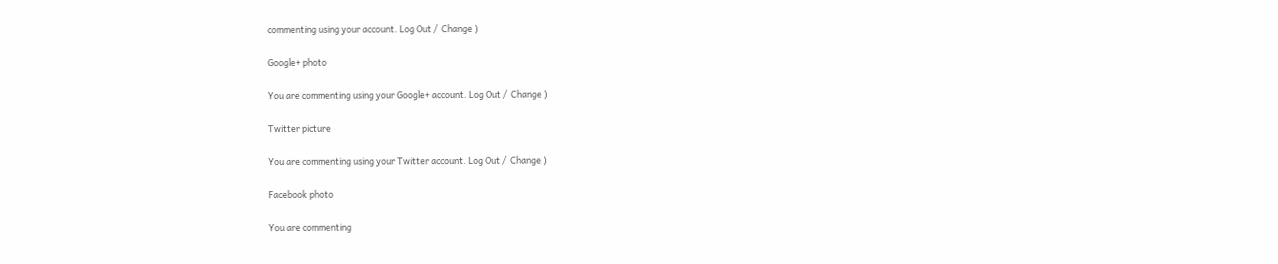commenting using your account. Log Out /  Change )

Google+ photo

You are commenting using your Google+ account. Log Out /  Change )

Twitter picture

You are commenting using your Twitter account. Log Out /  Change )

Facebook photo

You are commenting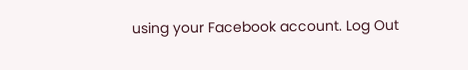using your Facebook account. Log Out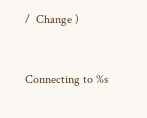/  Change )


Connecting to %s